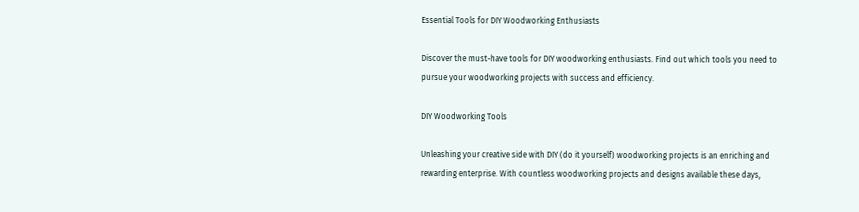Essential Tools for DIY Woodworking Enthusiasts

Discover the must-have tools for DIY woodworking enthusiasts. Find out which tools you need to pursue your woodworking projects with success and efficiency.

DIY Woodworking Tools

Unleashing your creative side with DIY (do it yourself) woodworking projects is an enriching and rewarding enterprise. With countless woodworking projects and designs available these days,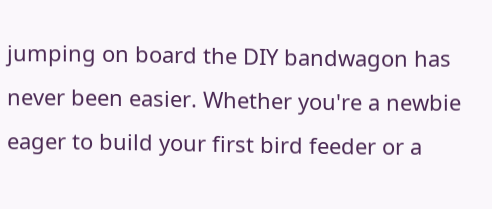jumping on board the DIY bandwagon has never been easier. Whether you're a newbie eager to build your first bird feeder or a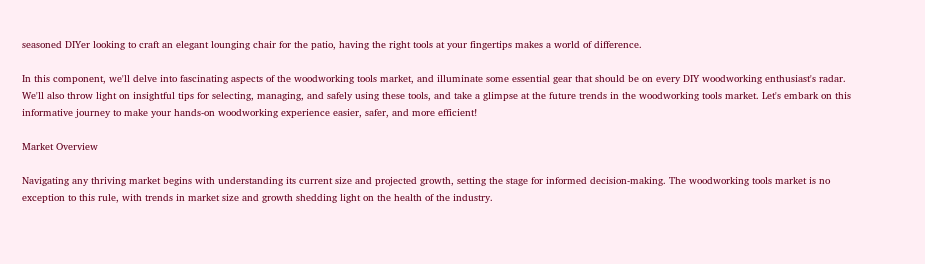seasoned DIYer looking to craft an elegant lounging chair for the patio, having the right tools at your fingertips makes a world of difference.

In this component, we'll delve into fascinating aspects of the woodworking tools market, and illuminate some essential gear that should be on every DIY woodworking enthusiast's radar. We'll also throw light on insightful tips for selecting, managing, and safely using these tools, and take a glimpse at the future trends in the woodworking tools market. Let's embark on this informative journey to make your hands-on woodworking experience easier, safer, and more efficient!

Market Overview

Navigating any thriving market begins with understanding its current size and projected growth, setting the stage for informed decision-making. The woodworking tools market is no exception to this rule, with trends in market size and growth shedding light on the health of the industry.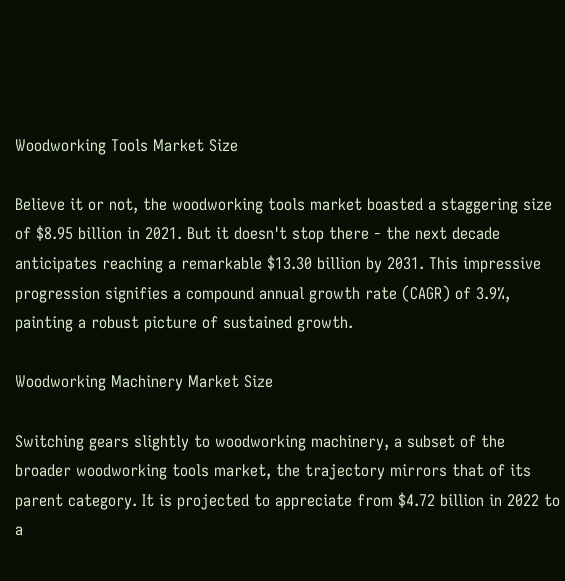Woodworking Tools Market Size

Believe it or not, the woodworking tools market boasted a staggering size of $8.95 billion in 2021. But it doesn't stop there - the next decade anticipates reaching a remarkable $13.30 billion by 2031. This impressive progression signifies a compound annual growth rate (CAGR) of 3.9%, painting a robust picture of sustained growth.

Woodworking Machinery Market Size

Switching gears slightly to woodworking machinery, a subset of the broader woodworking tools market, the trajectory mirrors that of its parent category. It is projected to appreciate from $4.72 billion in 2022 to a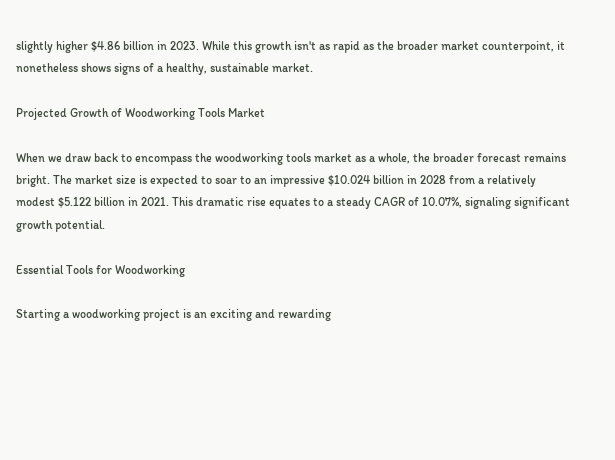slightly higher $4.86 billion in 2023. While this growth isn't as rapid as the broader market counterpoint, it nonetheless shows signs of a healthy, sustainable market.

Projected Growth of Woodworking Tools Market

When we draw back to encompass the woodworking tools market as a whole, the broader forecast remains bright. The market size is expected to soar to an impressive $10.024 billion in 2028 from a relatively modest $5.122 billion in 2021. This dramatic rise equates to a steady CAGR of 10.07%, signaling significant growth potential.

Essential Tools for Woodworking

Starting a woodworking project is an exciting and rewarding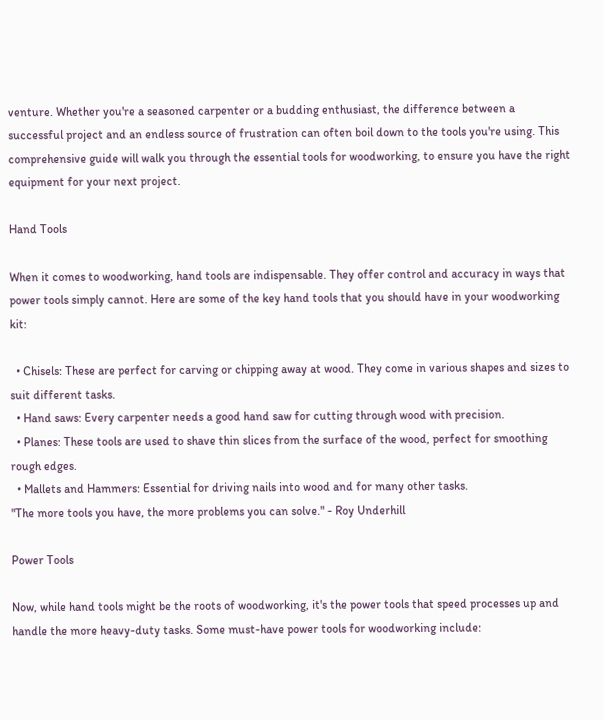venture. Whether you're a seasoned carpenter or a budding enthusiast, the difference between a successful project and an endless source of frustration can often boil down to the tools you're using. This comprehensive guide will walk you through the essential tools for woodworking, to ensure you have the right equipment for your next project.

Hand Tools

When it comes to woodworking, hand tools are indispensable. They offer control and accuracy in ways that power tools simply cannot. Here are some of the key hand tools that you should have in your woodworking kit:

  • Chisels: These are perfect for carving or chipping away at wood. They come in various shapes and sizes to suit different tasks.
  • Hand saws: Every carpenter needs a good hand saw for cutting through wood with precision.
  • Planes: These tools are used to shave thin slices from the surface of the wood, perfect for smoothing rough edges.
  • Mallets and Hammers: Essential for driving nails into wood and for many other tasks.
"The more tools you have, the more problems you can solve." - Roy Underhill

Power Tools

Now, while hand tools might be the roots of woodworking, it's the power tools that speed processes up and handle the more heavy-duty tasks. Some must-have power tools for woodworking include: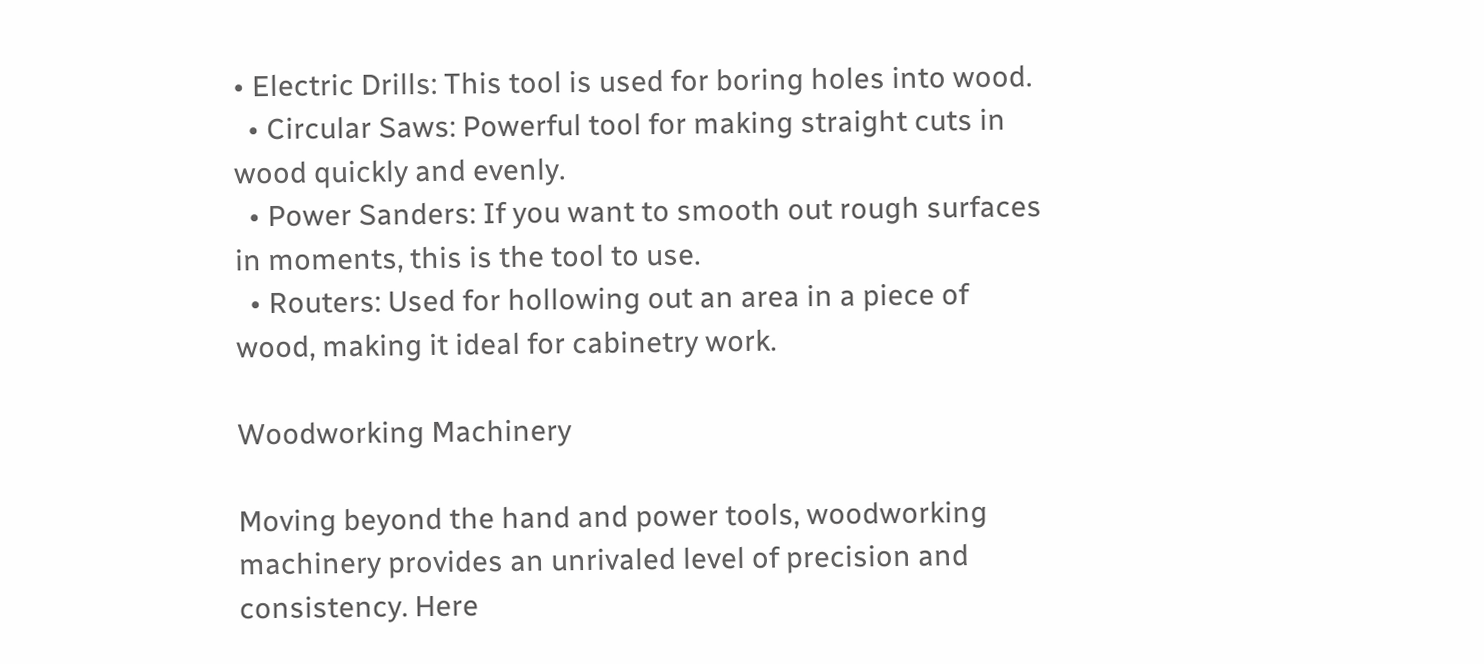• Electric Drills: This tool is used for boring holes into wood.
  • Circular Saws: Powerful tool for making straight cuts in wood quickly and evenly.
  • Power Sanders: If you want to smooth out rough surfaces in moments, this is the tool to use.
  • Routers: Used for hollowing out an area in a piece of wood, making it ideal for cabinetry work.

Woodworking Machinery

Moving beyond the hand and power tools, woodworking machinery provides an unrivaled level of precision and consistency. Here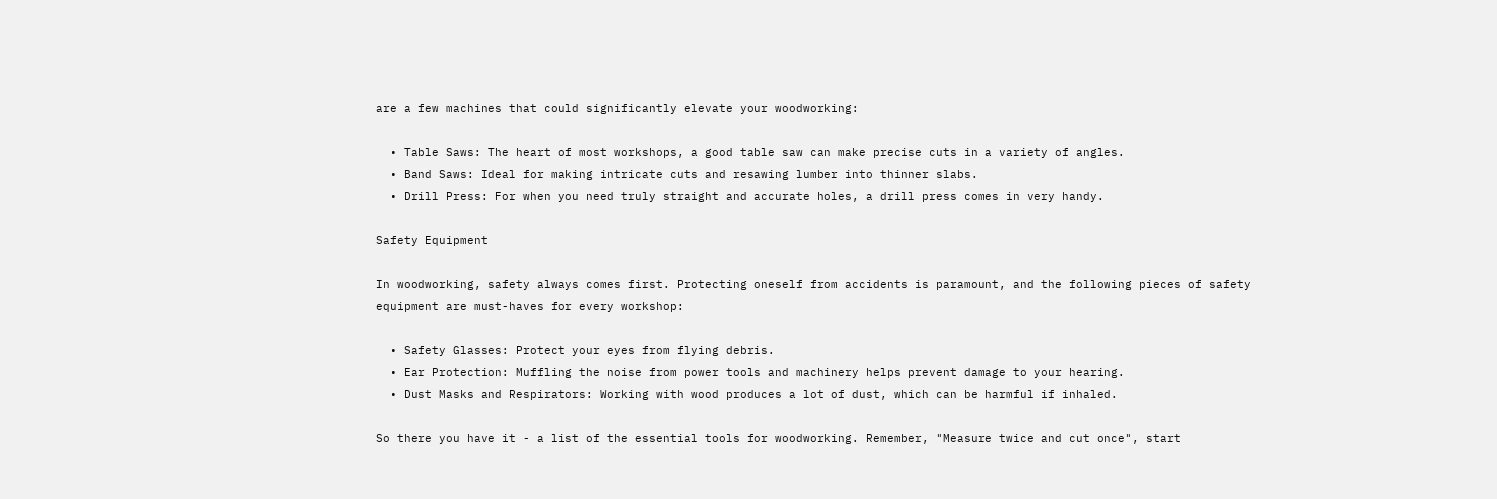are a few machines that could significantly elevate your woodworking:

  • Table Saws: The heart of most workshops, a good table saw can make precise cuts in a variety of angles.
  • Band Saws: Ideal for making intricate cuts and resawing lumber into thinner slabs.
  • Drill Press: For when you need truly straight and accurate holes, a drill press comes in very handy.

Safety Equipment

In woodworking, safety always comes first. Protecting oneself from accidents is paramount, and the following pieces of safety equipment are must-haves for every workshop:

  • Safety Glasses: Protect your eyes from flying debris.
  • Ear Protection: Muffling the noise from power tools and machinery helps prevent damage to your hearing.
  • Dust Masks and Respirators: Working with wood produces a lot of dust, which can be harmful if inhaled.

So there you have it - a list of the essential tools for woodworking. Remember, "Measure twice and cut once", start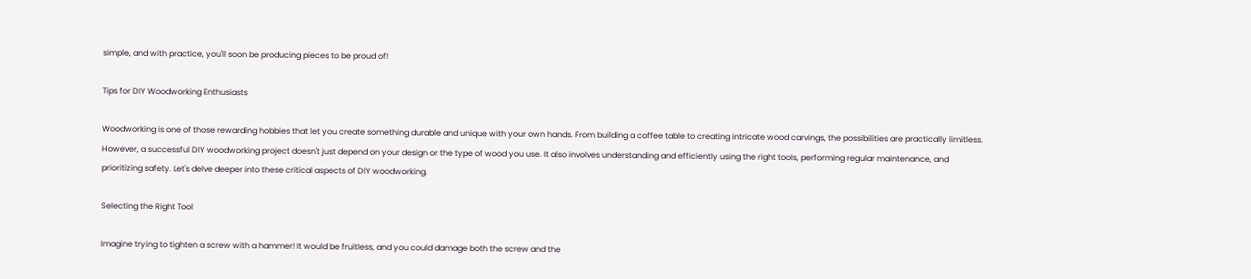simple, and with practice, you'll soon be producing pieces to be proud of!

Tips for DIY Woodworking Enthusiasts

Woodworking is one of those rewarding hobbies that let you create something durable and unique with your own hands. From building a coffee table to creating intricate wood carvings, the possibilities are practically limitless. However, a successful DIY woodworking project doesn't just depend on your design or the type of wood you use. It also involves understanding and efficiently using the right tools, performing regular maintenance, and prioritizing safety. Let's delve deeper into these critical aspects of DIY woodworking.

Selecting the Right Tool

Imagine trying to tighten a screw with a hammer! It would be fruitless, and you could damage both the screw and the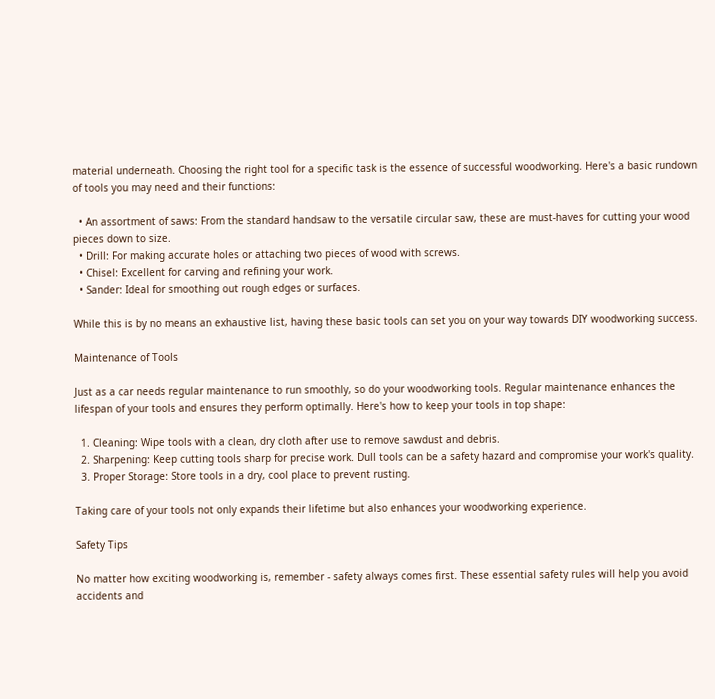material underneath. Choosing the right tool for a specific task is the essence of successful woodworking. Here's a basic rundown of tools you may need and their functions:

  • An assortment of saws: From the standard handsaw to the versatile circular saw, these are must-haves for cutting your wood pieces down to size.
  • Drill: For making accurate holes or attaching two pieces of wood with screws.
  • Chisel: Excellent for carving and refining your work.
  • Sander: Ideal for smoothing out rough edges or surfaces.

While this is by no means an exhaustive list, having these basic tools can set you on your way towards DIY woodworking success.

Maintenance of Tools

Just as a car needs regular maintenance to run smoothly, so do your woodworking tools. Regular maintenance enhances the lifespan of your tools and ensures they perform optimally. Here's how to keep your tools in top shape:

  1. Cleaning: Wipe tools with a clean, dry cloth after use to remove sawdust and debris.
  2. Sharpening: Keep cutting tools sharp for precise work. Dull tools can be a safety hazard and compromise your work's quality.
  3. Proper Storage: Store tools in a dry, cool place to prevent rusting.

Taking care of your tools not only expands their lifetime but also enhances your woodworking experience.

Safety Tips

No matter how exciting woodworking is, remember - safety always comes first. These essential safety rules will help you avoid accidents and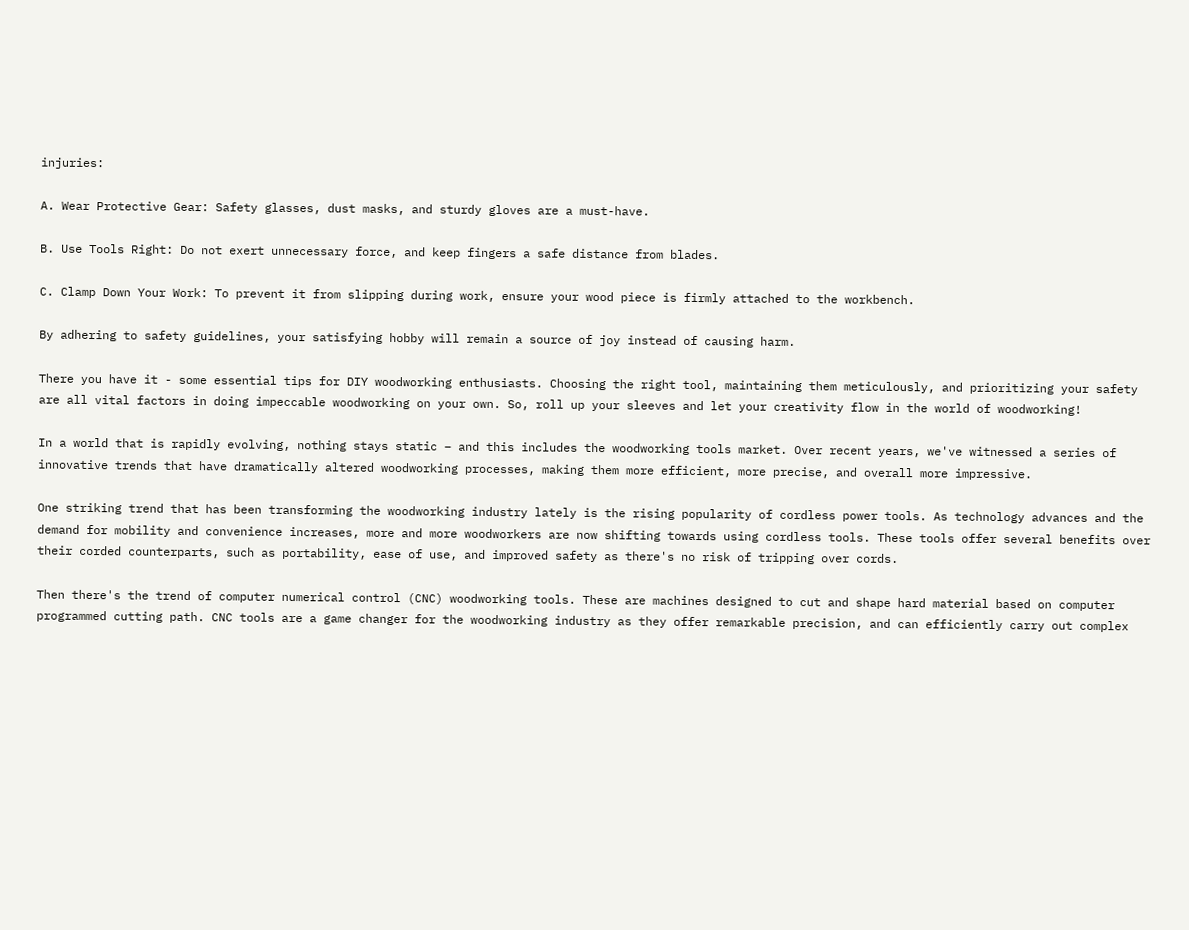injuries:

A. Wear Protective Gear: Safety glasses, dust masks, and sturdy gloves are a must-have.

B. Use Tools Right: Do not exert unnecessary force, and keep fingers a safe distance from blades.

C. Clamp Down Your Work: To prevent it from slipping during work, ensure your wood piece is firmly attached to the workbench.

By adhering to safety guidelines, your satisfying hobby will remain a source of joy instead of causing harm.

There you have it - some essential tips for DIY woodworking enthusiasts. Choosing the right tool, maintaining them meticulously, and prioritizing your safety are all vital factors in doing impeccable woodworking on your own. So, roll up your sleeves and let your creativity flow in the world of woodworking!

In a world that is rapidly evolving, nothing stays static – and this includes the woodworking tools market. Over recent years, we've witnessed a series of innovative trends that have dramatically altered woodworking processes, making them more efficient, more precise, and overall more impressive.

One striking trend that has been transforming the woodworking industry lately is the rising popularity of cordless power tools. As technology advances and the demand for mobility and convenience increases, more and more woodworkers are now shifting towards using cordless tools. These tools offer several benefits over their corded counterparts, such as portability, ease of use, and improved safety as there's no risk of tripping over cords.

Then there's the trend of computer numerical control (CNC) woodworking tools. These are machines designed to cut and shape hard material based on computer programmed cutting path. CNC tools are a game changer for the woodworking industry as they offer remarkable precision, and can efficiently carry out complex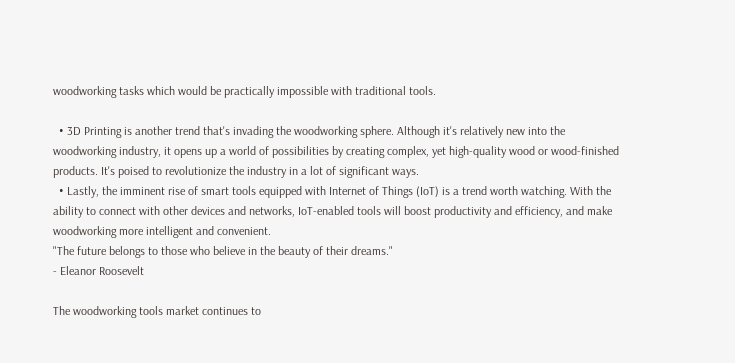woodworking tasks which would be practically impossible with traditional tools.

  • 3D Printing is another trend that's invading the woodworking sphere. Although it's relatively new into the woodworking industry, it opens up a world of possibilities by creating complex, yet high-quality wood or wood-finished products. It's poised to revolutionize the industry in a lot of significant ways.
  • Lastly, the imminent rise of smart tools equipped with Internet of Things (IoT) is a trend worth watching. With the ability to connect with other devices and networks, IoT-enabled tools will boost productivity and efficiency, and make woodworking more intelligent and convenient.
"The future belongs to those who believe in the beauty of their dreams."
- Eleanor Roosevelt

The woodworking tools market continues to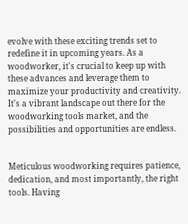evolve with these exciting trends set to redefine it in upcoming years. As a woodworker, it's crucial to keep up with these advances and leverage them to maximize your productivity and creativity. It's a vibrant landscape out there for the woodworking tools market, and the possibilities and opportunities are endless.


Meticulous woodworking requires patience, dedication, and most importantly, the right tools. Having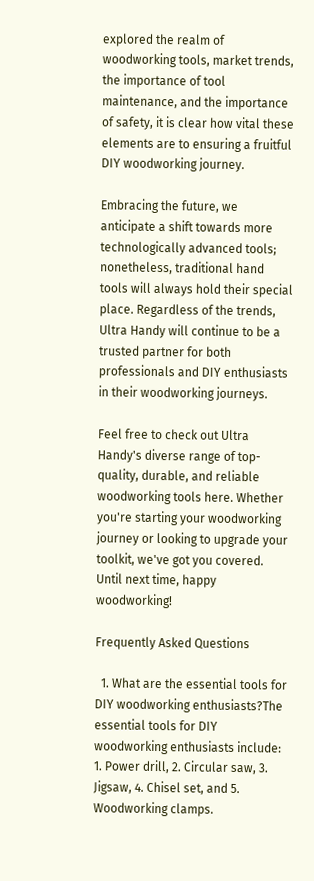explored the realm of woodworking tools, market trends, the importance of tool maintenance, and the importance of safety, it is clear how vital these elements are to ensuring a fruitful DIY woodworking journey.

Embracing the future, we anticipate a shift towards more technologically advanced tools; nonetheless, traditional hand tools will always hold their special place. Regardless of the trends, Ultra Handy will continue to be a trusted partner for both professionals and DIY enthusiasts in their woodworking journeys.

Feel free to check out Ultra Handy's diverse range of top-quality, durable, and reliable woodworking tools here. Whether you're starting your woodworking journey or looking to upgrade your toolkit, we've got you covered. Until next time, happy woodworking!

Frequently Asked Questions

  1. What are the essential tools for DIY woodworking enthusiasts?The essential tools for DIY woodworking enthusiasts include: 1. Power drill, 2. Circular saw, 3. Jigsaw, 4. Chisel set, and 5. Woodworking clamps.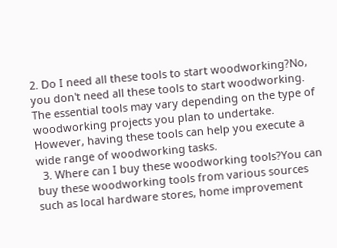2. Do I need all these tools to start woodworking?No, you don't need all these tools to start woodworking. The essential tools may vary depending on the type of woodworking projects you plan to undertake. However, having these tools can help you execute a wide range of woodworking tasks.
  3. Where can I buy these woodworking tools?You can buy these woodworking tools from various sources such as local hardware stores, home improvement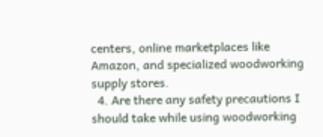centers, online marketplaces like Amazon, and specialized woodworking supply stores.
  4. Are there any safety precautions I should take while using woodworking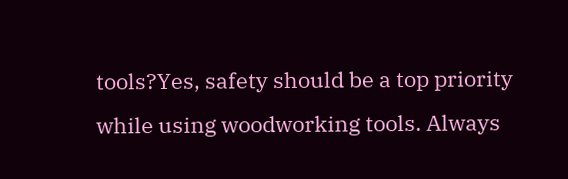tools?Yes, safety should be a top priority while using woodworking tools. Always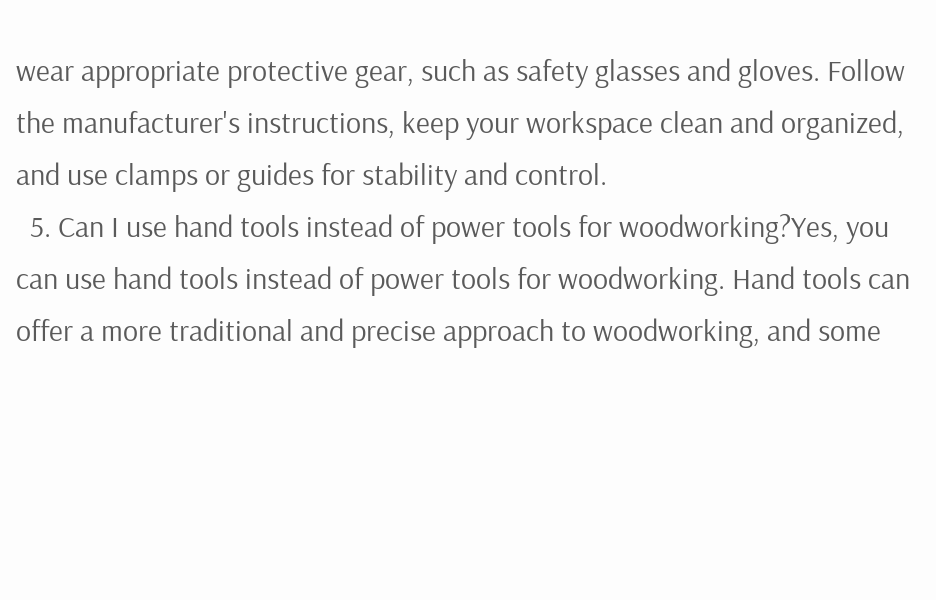wear appropriate protective gear, such as safety glasses and gloves. Follow the manufacturer's instructions, keep your workspace clean and organized, and use clamps or guides for stability and control.
  5. Can I use hand tools instead of power tools for woodworking?Yes, you can use hand tools instead of power tools for woodworking. Hand tools can offer a more traditional and precise approach to woodworking, and some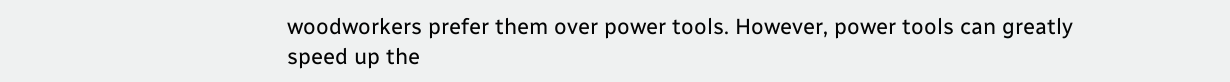woodworkers prefer them over power tools. However, power tools can greatly speed up the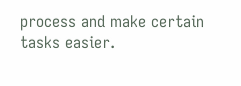process and make certain tasks easier.